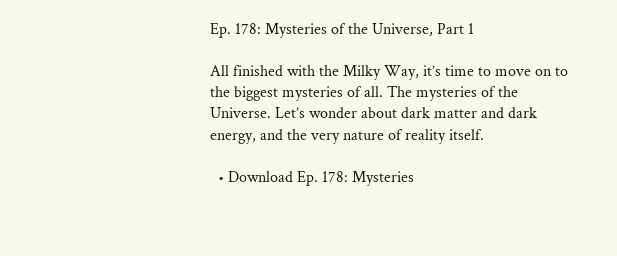Ep. 178: Mysteries of the Universe, Part 1

All finished with the Milky Way, it’s time to move on to the biggest mysteries of all. The mysteries of the Universe. Let’s wonder about dark matter and dark energy, and the very nature of reality itself.

  • Download Ep. 178: Mysteries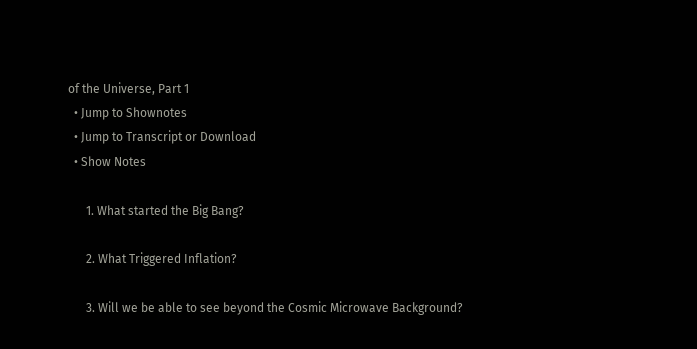of the Universe, Part 1
  • Jump to Shownotes
  • Jump to Transcript or Download
  • Show Notes

      1. What started the Big Bang?

      2. What Triggered Inflation?

      3. Will we be able to see beyond the Cosmic Microwave Background?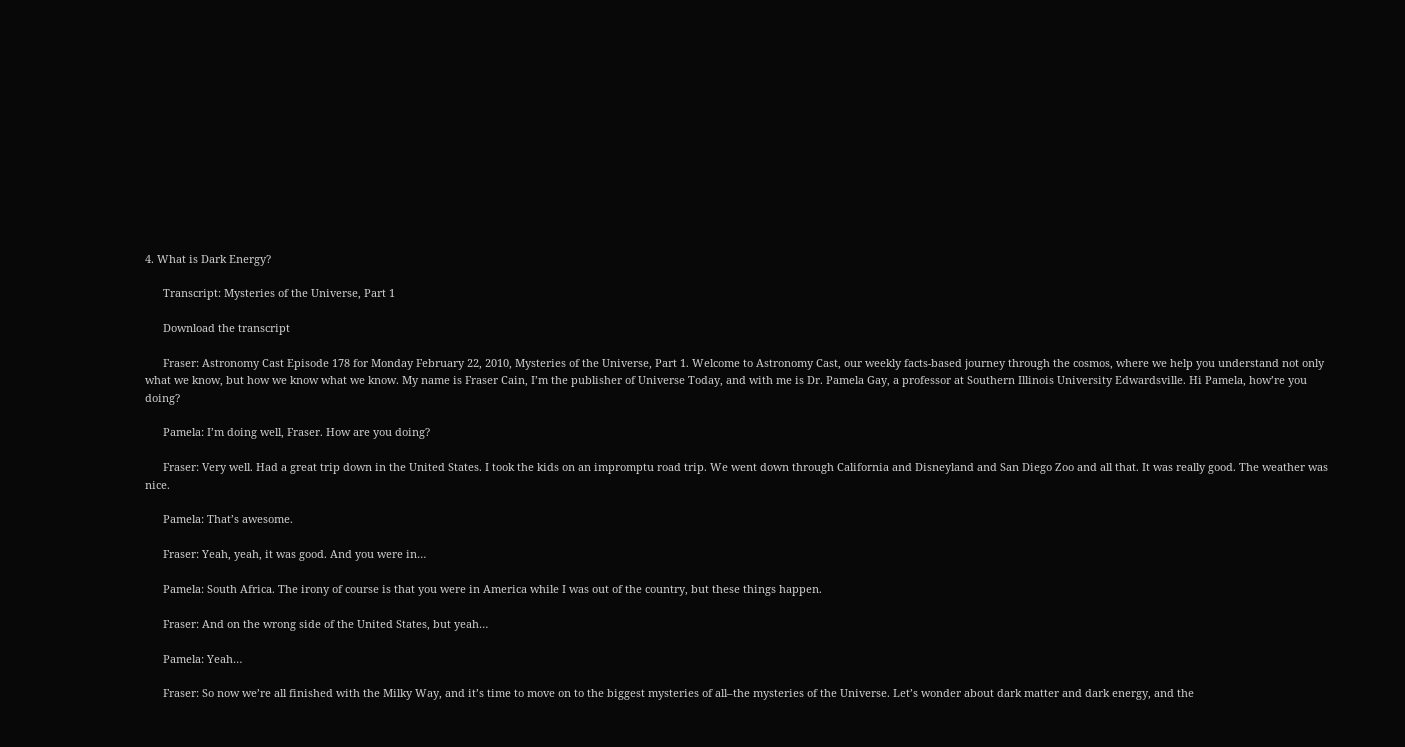4. What is Dark Energy?

      Transcript: Mysteries of the Universe, Part 1

      Download the transcript

      Fraser: Astronomy Cast Episode 178 for Monday February 22, 2010, Mysteries of the Universe, Part 1. Welcome to Astronomy Cast, our weekly facts-based journey through the cosmos, where we help you understand not only what we know, but how we know what we know. My name is Fraser Cain, I’m the publisher of Universe Today, and with me is Dr. Pamela Gay, a professor at Southern Illinois University Edwardsville. Hi Pamela, how’re you doing?

      Pamela: I’m doing well, Fraser. How are you doing?

      Fraser: Very well. Had a great trip down in the United States. I took the kids on an impromptu road trip. We went down through California and Disneyland and San Diego Zoo and all that. It was really good. The weather was nice.

      Pamela: That’s awesome.

      Fraser: Yeah, yeah, it was good. And you were in…

      Pamela: South Africa. The irony of course is that you were in America while I was out of the country, but these things happen.

      Fraser: And on the wrong side of the United States, but yeah…

      Pamela: Yeah…

      Fraser: So now we’re all finished with the Milky Way, and it’s time to move on to the biggest mysteries of all–the mysteries of the Universe. Let’s wonder about dark matter and dark energy, and the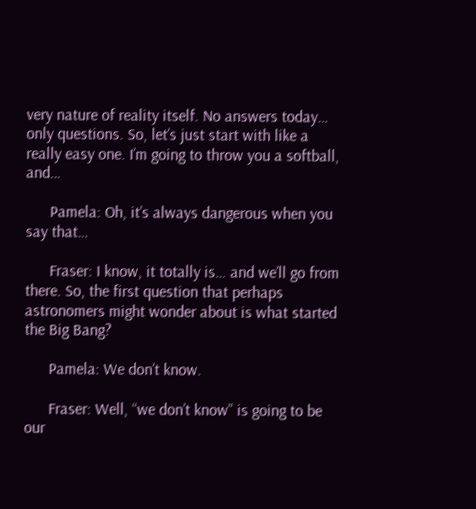very nature of reality itself. No answers today… only questions. So, let’s just start with like a really easy one. I’m going to throw you a softball, and…

      Pamela: Oh, it’s always dangerous when you say that…

      Fraser: I know, it totally is… and we’ll go from there. So, the first question that perhaps astronomers might wonder about is what started the Big Bang?

      Pamela: We don’t know.

      Fraser: Well, “we don’t know” is going to be our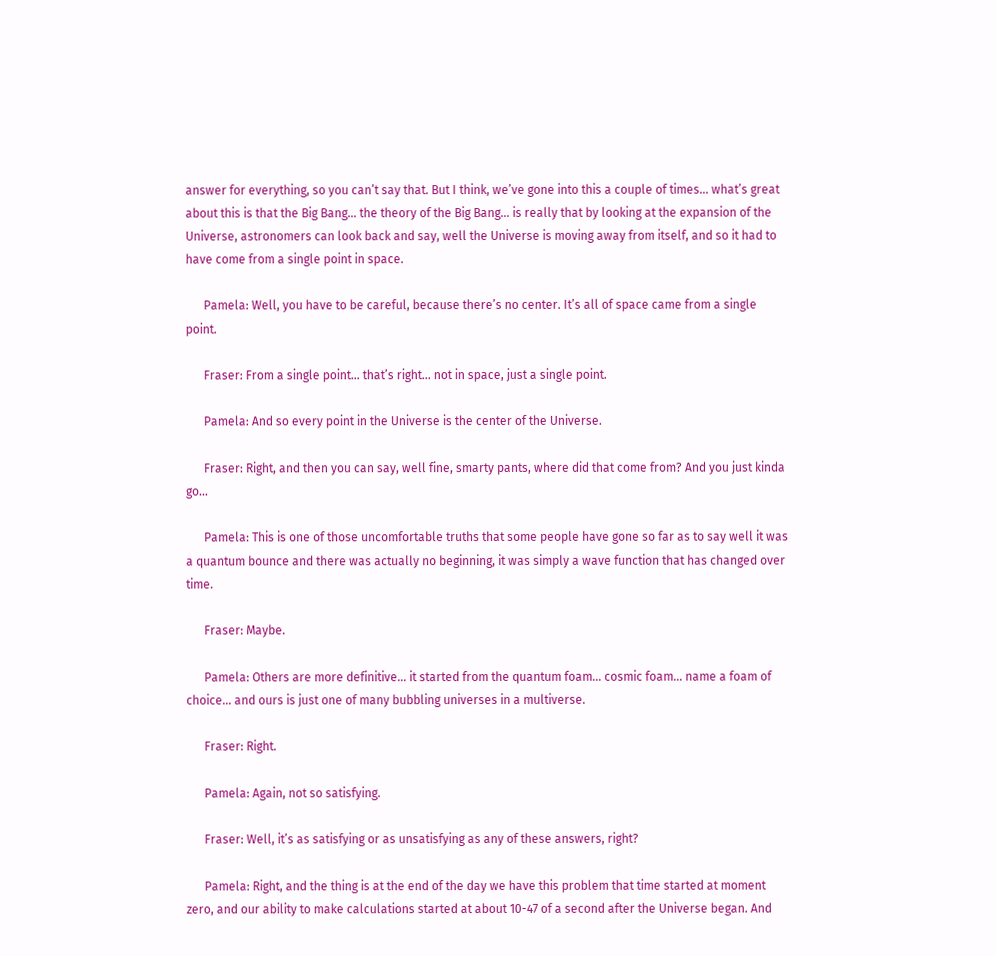answer for everything, so you can’t say that. But I think, we’ve gone into this a couple of times… what’s great about this is that the Big Bang… the theory of the Big Bang… is really that by looking at the expansion of the Universe, astronomers can look back and say, well the Universe is moving away from itself, and so it had to have come from a single point in space.

      Pamela: Well, you have to be careful, because there’s no center. It’s all of space came from a single point.

      Fraser: From a single point… that’s right… not in space, just a single point.

      Pamela: And so every point in the Universe is the center of the Universe.

      Fraser: Right, and then you can say, well fine, smarty pants, where did that come from? And you just kinda go…

      Pamela: This is one of those uncomfortable truths that some people have gone so far as to say well it was a quantum bounce and there was actually no beginning, it was simply a wave function that has changed over time.

      Fraser: Maybe.

      Pamela: Others are more definitive… it started from the quantum foam… cosmic foam… name a foam of choice… and ours is just one of many bubbling universes in a multiverse.

      Fraser: Right.

      Pamela: Again, not so satisfying.

      Fraser: Well, it’s as satisfying or as unsatisfying as any of these answers, right?

      Pamela: Right, and the thing is at the end of the day we have this problem that time started at moment zero, and our ability to make calculations started at about 10-47 of a second after the Universe began. And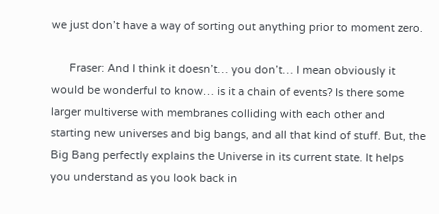we just don’t have a way of sorting out anything prior to moment zero.

      Fraser: And I think it doesn’t… you don’t… I mean obviously it would be wonderful to know… is it a chain of events? Is there some larger multiverse with membranes colliding with each other and starting new universes and big bangs, and all that kind of stuff. But, the Big Bang perfectly explains the Universe in its current state. It helps you understand as you look back in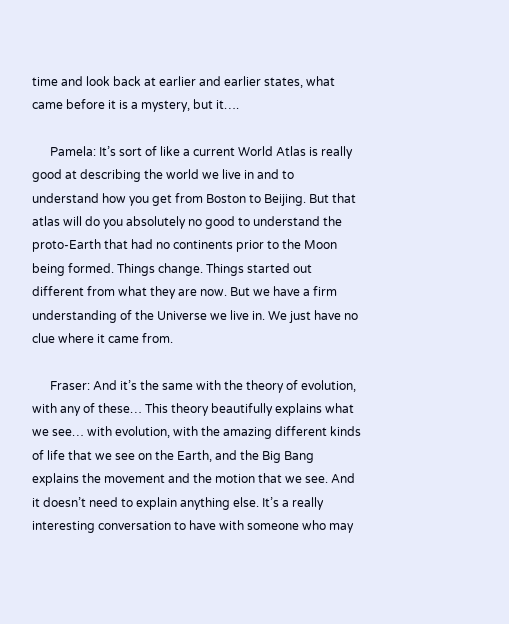time and look back at earlier and earlier states, what came before it is a mystery, but it….

      Pamela: It’s sort of like a current World Atlas is really good at describing the world we live in and to understand how you get from Boston to Beijing. But that atlas will do you absolutely no good to understand the proto-Earth that had no continents prior to the Moon being formed. Things change. Things started out different from what they are now. But we have a firm understanding of the Universe we live in. We just have no clue where it came from.

      Fraser: And it’s the same with the theory of evolution, with any of these… This theory beautifully explains what we see… with evolution, with the amazing different kinds of life that we see on the Earth, and the Big Bang explains the movement and the motion that we see. And it doesn’t need to explain anything else. It’s a really interesting conversation to have with someone who may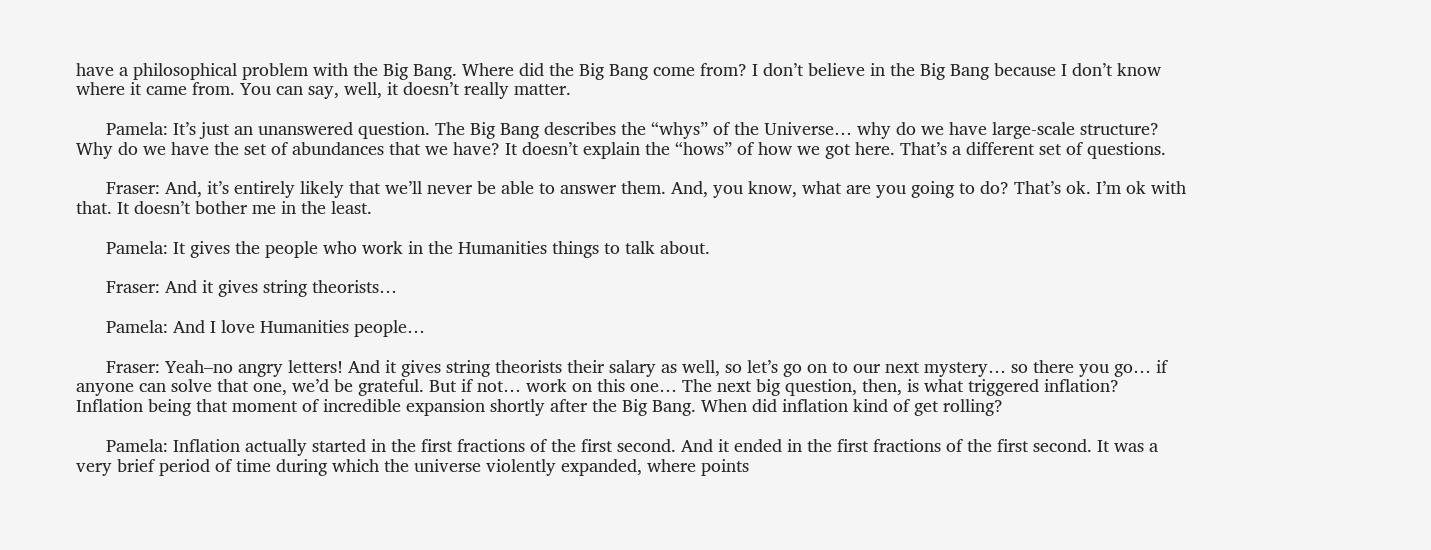have a philosophical problem with the Big Bang. Where did the Big Bang come from? I don’t believe in the Big Bang because I don’t know where it came from. You can say, well, it doesn’t really matter.

      Pamela: It’s just an unanswered question. The Big Bang describes the “whys” of the Universe… why do we have large-scale structure? Why do we have the set of abundances that we have? It doesn’t explain the “hows” of how we got here. That’s a different set of questions.

      Fraser: And, it’s entirely likely that we’ll never be able to answer them. And, you know, what are you going to do? That’s ok. I’m ok with that. It doesn’t bother me in the least.

      Pamela: It gives the people who work in the Humanities things to talk about.

      Fraser: And it gives string theorists…

      Pamela: And I love Humanities people…

      Fraser: Yeah–no angry letters! And it gives string theorists their salary as well, so let’s go on to our next mystery… so there you go… if anyone can solve that one, we’d be grateful. But if not… work on this one… The next big question, then, is what triggered inflation? Inflation being that moment of incredible expansion shortly after the Big Bang. When did inflation kind of get rolling?

      Pamela: Inflation actually started in the first fractions of the first second. And it ended in the first fractions of the first second. It was a very brief period of time during which the universe violently expanded, where points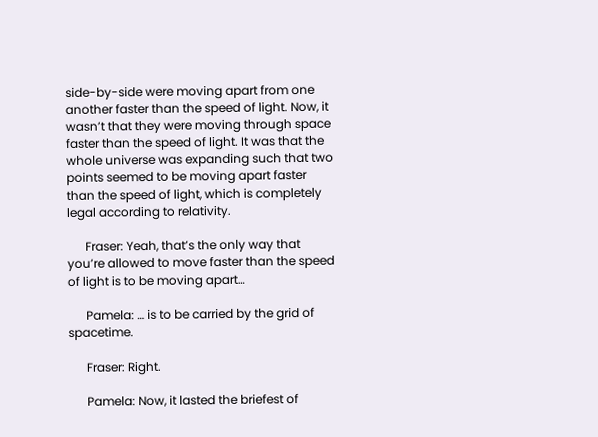side-by-side were moving apart from one another faster than the speed of light. Now, it wasn’t that they were moving through space faster than the speed of light. It was that the whole universe was expanding such that two points seemed to be moving apart faster than the speed of light, which is completely legal according to relativity.

      Fraser: Yeah, that’s the only way that you’re allowed to move faster than the speed of light is to be moving apart…

      Pamela: … is to be carried by the grid of spacetime.

      Fraser: Right.

      Pamela: Now, it lasted the briefest of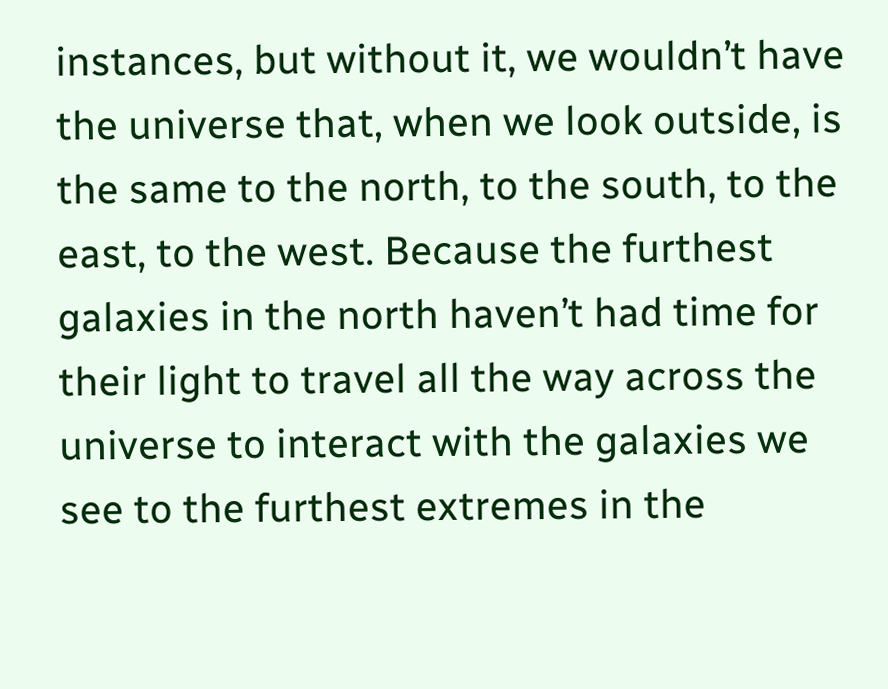instances, but without it, we wouldn’t have the universe that, when we look outside, is the same to the north, to the south, to the east, to the west. Because the furthest galaxies in the north haven’t had time for their light to travel all the way across the universe to interact with the galaxies we see to the furthest extremes in the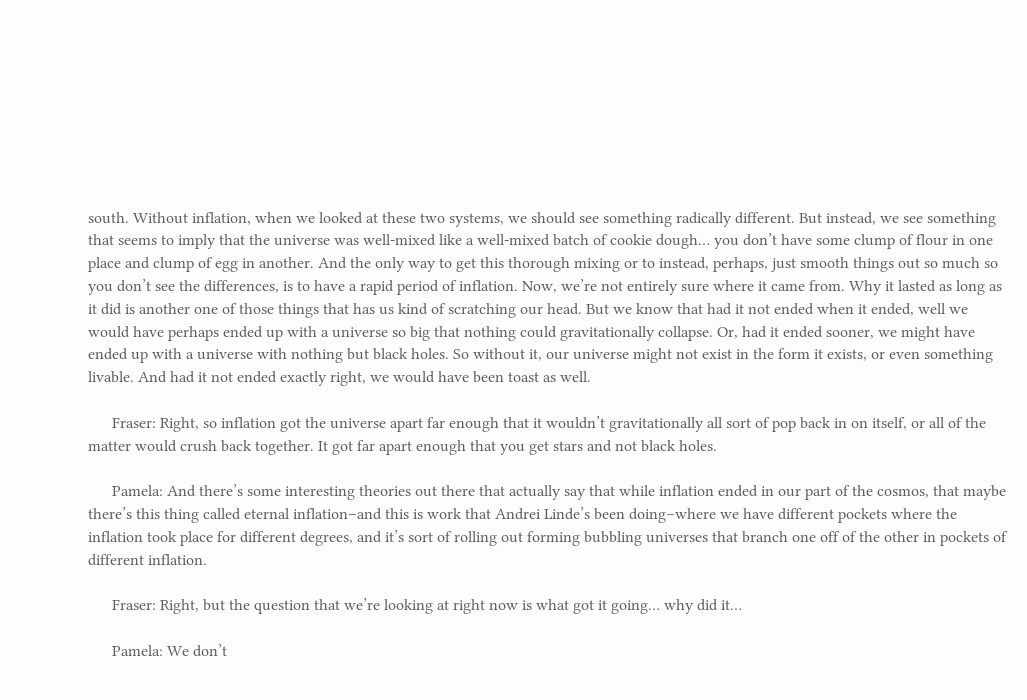south. Without inflation, when we looked at these two systems, we should see something radically different. But instead, we see something that seems to imply that the universe was well-mixed like a well-mixed batch of cookie dough… you don’t have some clump of flour in one place and clump of egg in another. And the only way to get this thorough mixing or to instead, perhaps, just smooth things out so much so you don’t see the differences, is to have a rapid period of inflation. Now, we’re not entirely sure where it came from. Why it lasted as long as it did is another one of those things that has us kind of scratching our head. But we know that had it not ended when it ended, well we would have perhaps ended up with a universe so big that nothing could gravitationally collapse. Or, had it ended sooner, we might have ended up with a universe with nothing but black holes. So without it, our universe might not exist in the form it exists, or even something livable. And had it not ended exactly right, we would have been toast as well.

      Fraser: Right, so inflation got the universe apart far enough that it wouldn’t gravitationally all sort of pop back in on itself, or all of the matter would crush back together. It got far apart enough that you get stars and not black holes.

      Pamela: And there’s some interesting theories out there that actually say that while inflation ended in our part of the cosmos, that maybe there’s this thing called eternal inflation–and this is work that Andrei Linde’s been doing–where we have different pockets where the inflation took place for different degrees, and it’s sort of rolling out forming bubbling universes that branch one off of the other in pockets of different inflation.

      Fraser: Right, but the question that we’re looking at right now is what got it going… why did it…

      Pamela: We don’t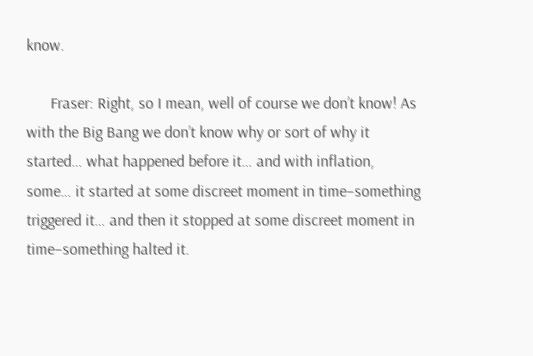know.

      Fraser: Right, so I mean, well of course we don’t know! As with the Big Bang we don’t know why or sort of why it started… what happened before it… and with inflation, some… it started at some discreet moment in time–something triggered it… and then it stopped at some discreet moment in time–something halted it.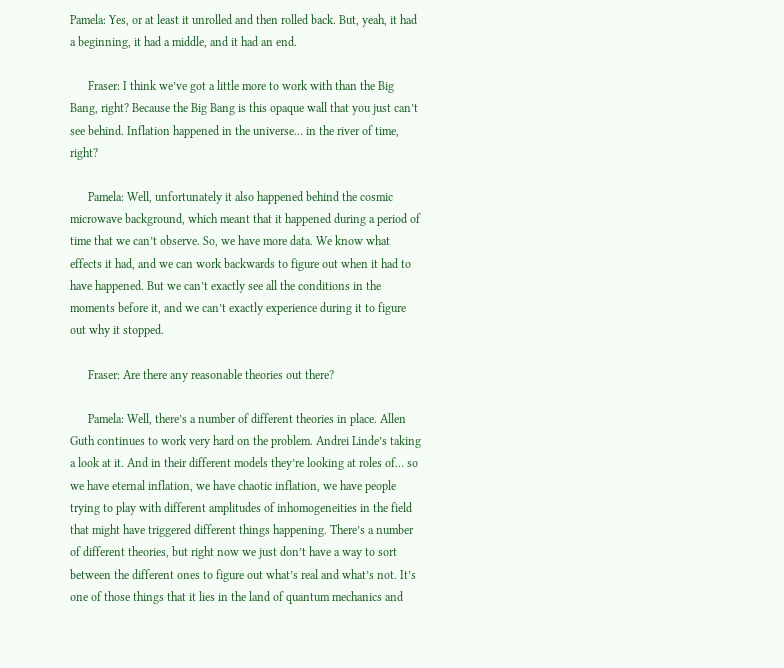Pamela: Yes, or at least it unrolled and then rolled back. But, yeah, it had a beginning, it had a middle, and it had an end.

      Fraser: I think we’ve got a little more to work with than the Big Bang, right? Because the Big Bang is this opaque wall that you just can’t see behind. Inflation happened in the universe… in the river of time, right?

      Pamela: Well, unfortunately it also happened behind the cosmic microwave background, which meant that it happened during a period of time that we can’t observe. So, we have more data. We know what effects it had, and we can work backwards to figure out when it had to have happened. But we can’t exactly see all the conditions in the moments before it, and we can’t exactly experience during it to figure out why it stopped.

      Fraser: Are there any reasonable theories out there?

      Pamela: Well, there’s a number of different theories in place. Allen Guth continues to work very hard on the problem. Andrei Linde’s taking a look at it. And in their different models they’re looking at roles of… so we have eternal inflation, we have chaotic inflation, we have people trying to play with different amplitudes of inhomogeneities in the field that might have triggered different things happening. There’s a number of different theories, but right now we just don’t have a way to sort between the different ones to figure out what’s real and what’s not. It’s one of those things that it lies in the land of quantum mechanics and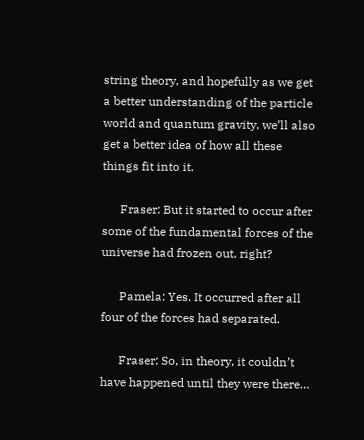string theory, and hopefully as we get a better understanding of the particle world and quantum gravity, we’ll also get a better idea of how all these things fit into it.

      Fraser: But it started to occur after some of the fundamental forces of the universe had frozen out, right?

      Pamela: Yes. It occurred after all four of the forces had separated.

      Fraser: So, in theory, it couldn’t have happened until they were there…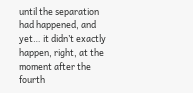until the separation had happened, and yet… it didn’t exactly happen, right, at the moment after the fourth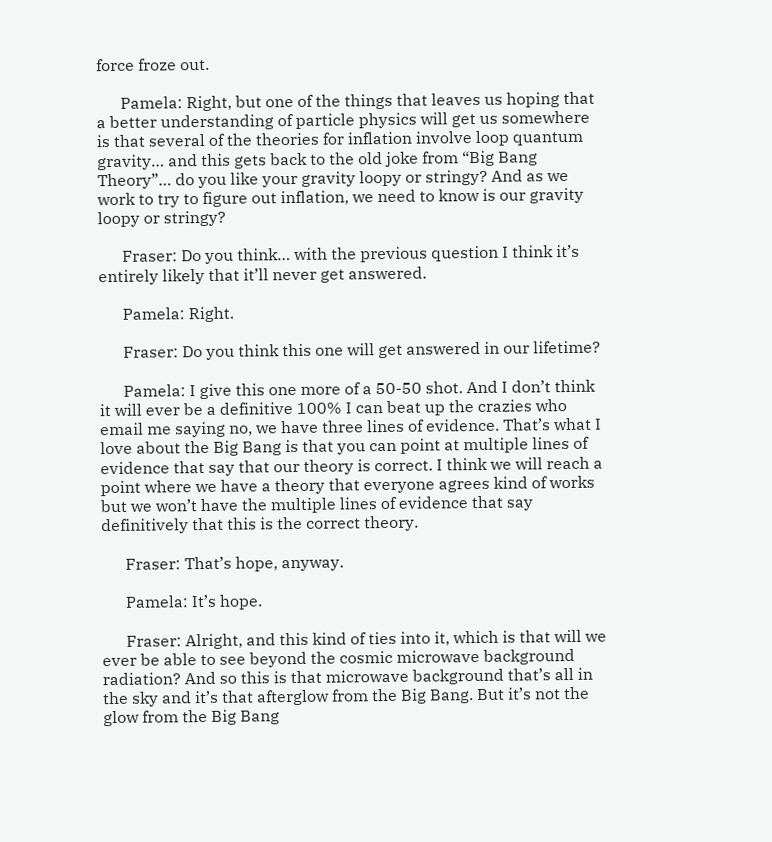force froze out.

      Pamela: Right, but one of the things that leaves us hoping that a better understanding of particle physics will get us somewhere is that several of the theories for inflation involve loop quantum gravity… and this gets back to the old joke from “Big Bang Theory”… do you like your gravity loopy or stringy? And as we work to try to figure out inflation, we need to know is our gravity loopy or stringy?

      Fraser: Do you think… with the previous question I think it’s entirely likely that it’ll never get answered.

      Pamela: Right.

      Fraser: Do you think this one will get answered in our lifetime?

      Pamela: I give this one more of a 50-50 shot. And I don’t think it will ever be a definitive 100% I can beat up the crazies who email me saying no, we have three lines of evidence. That’s what I love about the Big Bang is that you can point at multiple lines of evidence that say that our theory is correct. I think we will reach a point where we have a theory that everyone agrees kind of works but we won’t have the multiple lines of evidence that say definitively that this is the correct theory.

      Fraser: That’s hope, anyway.

      Pamela: It’s hope.

      Fraser: Alright, and this kind of ties into it, which is that will we ever be able to see beyond the cosmic microwave background radiation? And so this is that microwave background that’s all in the sky and it’s that afterglow from the Big Bang. But it’s not the glow from the Big Bang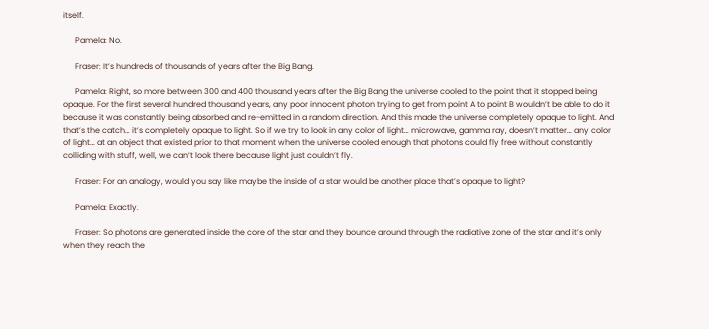itself.

      Pamela: No.

      Fraser: It’s hundreds of thousands of years after the Big Bang.

      Pamela: Right, so more between 300 and 400 thousand years after the Big Bang the universe cooled to the point that it stopped being opaque. For the first several hundred thousand years, any poor innocent photon trying to get from point A to point B wouldn’t be able to do it because it was constantly being absorbed and re-emitted in a random direction. And this made the universe completely opaque to light. And that’s the catch… it’s completely opaque to light. So if we try to look in any color of light… microwave, gamma ray, doesn’t matter… any color of light… at an object that existed prior to that moment when the universe cooled enough that photons could fly free without constantly colliding with stuff, well, we can’t look there because light just couldn’t fly.

      Fraser: For an analogy, would you say like maybe the inside of a star would be another place that’s opaque to light?

      Pamela: Exactly.

      Fraser: So photons are generated inside the core of the star and they bounce around through the radiative zone of the star and it’s only when they reach the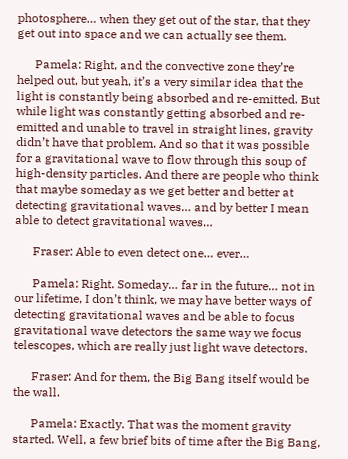photosphere… when they get out of the star, that they get out into space and we can actually see them.

      Pamela: Right, and the convective zone they’re helped out, but yeah, it’s a very similar idea that the light is constantly being absorbed and re-emitted. But while light was constantly getting absorbed and re-emitted and unable to travel in straight lines, gravity didn’t have that problem. And so that it was possible for a gravitational wave to flow through this soup of high-density particles. And there are people who think that maybe someday as we get better and better at detecting gravitational waves… and by better I mean able to detect gravitational waves…

      Fraser: Able to even detect one… ever…

      Pamela: Right. Someday… far in the future… not in our lifetime, I don’t think, we may have better ways of detecting gravitational waves and be able to focus gravitational wave detectors the same way we focus telescopes, which are really just light wave detectors.

      Fraser: And for them, the Big Bang itself would be the wall.

      Pamela: Exactly. That was the moment gravity started. Well, a few brief bits of time after the Big Bang,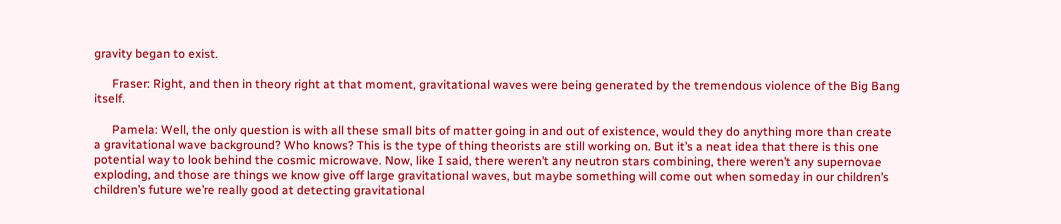gravity began to exist.

      Fraser: Right, and then in theory right at that moment, gravitational waves were being generated by the tremendous violence of the Big Bang itself.

      Pamela: Well, the only question is with all these small bits of matter going in and out of existence, would they do anything more than create a gravitational wave background? Who knows? This is the type of thing theorists are still working on. But it’s a neat idea that there is this one potential way to look behind the cosmic microwave. Now, like I said, there weren’t any neutron stars combining, there weren’t any supernovae exploding, and those are things we know give off large gravitational waves, but maybe something will come out when someday in our children’s children’s future we’re really good at detecting gravitational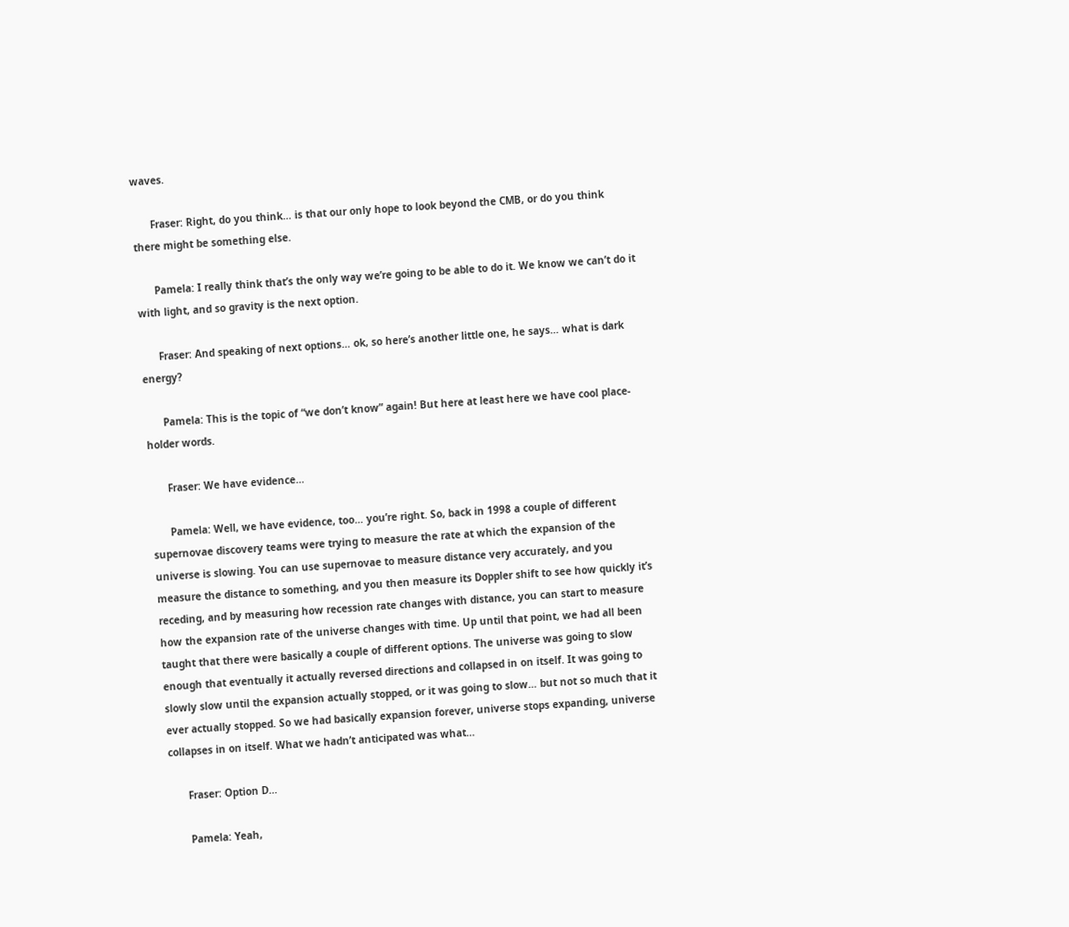waves.

      Fraser: Right, do you think… is that our only hope to look beyond the CMB, or do you think there might be something else.

      Pamela: I really think that’s the only way we’re going to be able to do it. We know we can’t do it with light, and so gravity is the next option.

      Fraser: And speaking of next options… ok, so here’s another little one, he says… what is dark energy?

      Pamela: This is the topic of “we don’t know” again! But here at least here we have cool place-holder words.

      Fraser: We have evidence…

      Pamela: Well, we have evidence, too… you’re right. So, back in 1998 a couple of different supernovae discovery teams were trying to measure the rate at which the expansion of the universe is slowing. You can use supernovae to measure distance very accurately, and you measure the distance to something, and you then measure its Doppler shift to see how quickly it’s receding, and by measuring how recession rate changes with distance, you can start to measure how the expansion rate of the universe changes with time. Up until that point, we had all been taught that there were basically a couple of different options. The universe was going to slow enough that eventually it actually reversed directions and collapsed in on itself. It was going to slowly slow until the expansion actually stopped, or it was going to slow… but not so much that it ever actually stopped. So we had basically expansion forever, universe stops expanding, universe collapses in on itself. What we hadn’t anticipated was what…

      Fraser: Option D…

      Pamela: Yeah,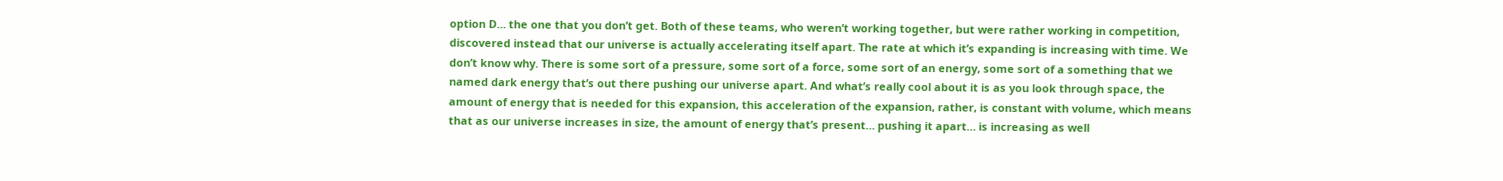option D… the one that you don’t get. Both of these teams, who weren’t working together, but were rather working in competition, discovered instead that our universe is actually accelerating itself apart. The rate at which it’s expanding is increasing with time. We don’t know why. There is some sort of a pressure, some sort of a force, some sort of an energy, some sort of a something that we named dark energy that’s out there pushing our universe apart. And what’s really cool about it is as you look through space, the amount of energy that is needed for this expansion, this acceleration of the expansion, rather, is constant with volume, which means that as our universe increases in size, the amount of energy that’s present… pushing it apart… is increasing as well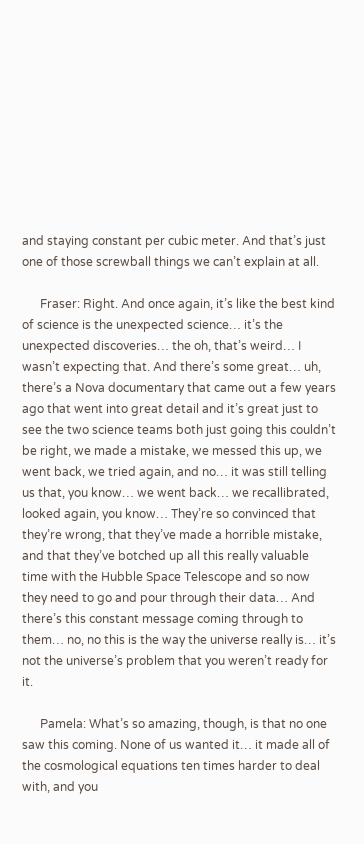and staying constant per cubic meter. And that’s just one of those screwball things we can’t explain at all.

      Fraser: Right. And once again, it’s like the best kind of science is the unexpected science… it’s the unexpected discoveries… the oh, that’s weird… I wasn’t expecting that. And there’s some great… uh, there’s a Nova documentary that came out a few years ago that went into great detail and it’s great just to see the two science teams both just going this couldn’t be right, we made a mistake, we messed this up, we went back, we tried again, and no… it was still telling us that, you know… we went back… we recallibrated, looked again, you know… They’re so convinced that they’re wrong, that they’ve made a horrible mistake, and that they’ve botched up all this really valuable time with the Hubble Space Telescope and so now they need to go and pour through their data… And there’s this constant message coming through to them… no, no this is the way the universe really is… it’s not the universe’s problem that you weren’t ready for it.

      Pamela: What’s so amazing, though, is that no one saw this coming. None of us wanted it… it made all of the cosmological equations ten times harder to deal with, and you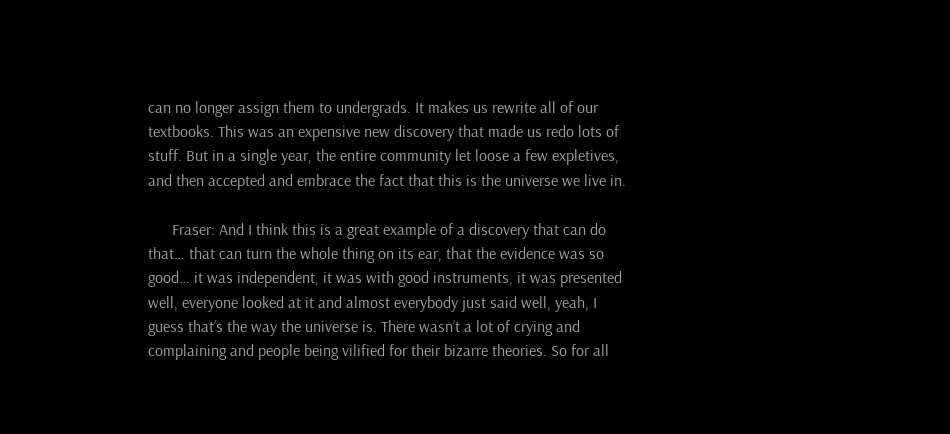can no longer assign them to undergrads. It makes us rewrite all of our textbooks. This was an expensive new discovery that made us redo lots of stuff. But in a single year, the entire community let loose a few expletives, and then accepted and embrace the fact that this is the universe we live in.

      Fraser: And I think this is a great example of a discovery that can do that… that can turn the whole thing on its ear, that the evidence was so good… it was independent, it was with good instruments, it was presented well, everyone looked at it and almost everybody just said well, yeah, I guess that’s the way the universe is. There wasn’t a lot of crying and complaining and people being vilified for their bizarre theories. So for all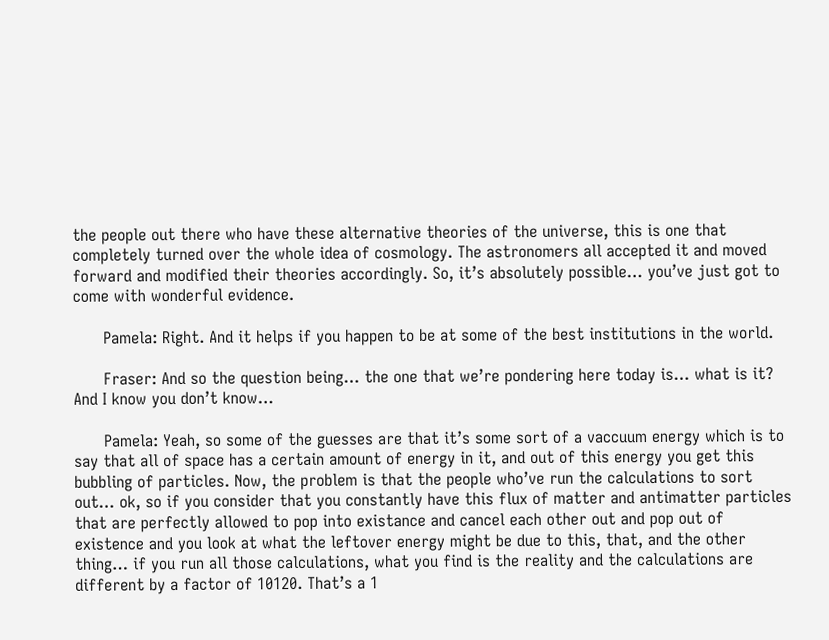the people out there who have these alternative theories of the universe, this is one that completely turned over the whole idea of cosmology. The astronomers all accepted it and moved forward and modified their theories accordingly. So, it’s absolutely possible… you’ve just got to come with wonderful evidence.

      Pamela: Right. And it helps if you happen to be at some of the best institutions in the world.

      Fraser: And so the question being… the one that we’re pondering here today is… what is it? And I know you don’t know…

      Pamela: Yeah, so some of the guesses are that it’s some sort of a vaccuum energy which is to say that all of space has a certain amount of energy in it, and out of this energy you get this bubbling of particles. Now, the problem is that the people who’ve run the calculations to sort out… ok, so if you consider that you constantly have this flux of matter and antimatter particles that are perfectly allowed to pop into existance and cancel each other out and pop out of existence and you look at what the leftover energy might be due to this, that, and the other thing… if you run all those calculations, what you find is the reality and the calculations are different by a factor of 10120. That’s a 1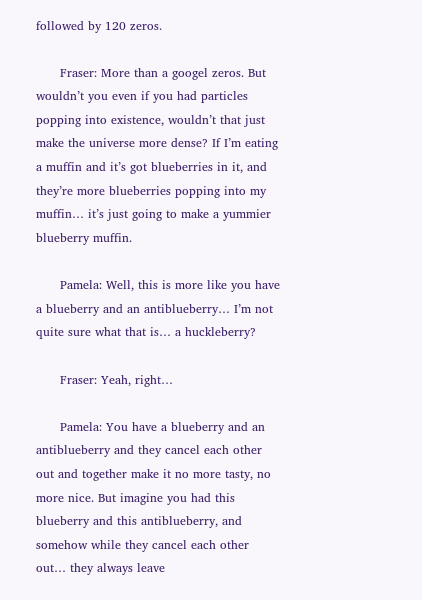followed by 120 zeros.

      Fraser: More than a googel zeros. But wouldn’t you even if you had particles popping into existence, wouldn’t that just make the universe more dense? If I’m eating a muffin and it’s got blueberries in it, and they’re more blueberries popping into my muffin… it’s just going to make a yummier blueberry muffin.

      Pamela: Well, this is more like you have a blueberry and an antiblueberry… I’m not quite sure what that is… a huckleberry?

      Fraser: Yeah, right…

      Pamela: You have a blueberry and an antiblueberry and they cancel each other out and together make it no more tasty, no more nice. But imagine you had this blueberry and this antiblueberry, and somehow while they cancel each other out… they always leave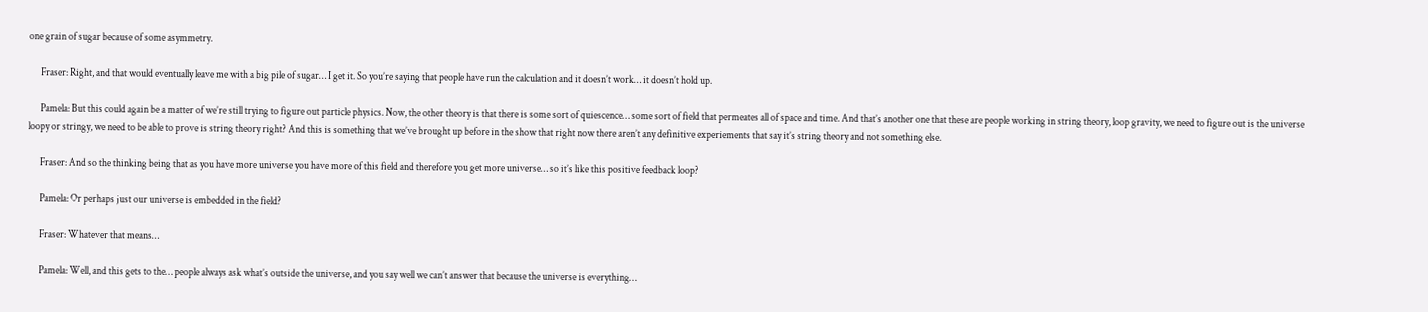one grain of sugar because of some asymmetry.

      Fraser: Right, and that would eventually leave me with a big pile of sugar… I get it. So you’re saying that people have run the calculation and it doesn’t work… it doesn’t hold up.

      Pamela: But this could again be a matter of we’re still trying to figure out particle physics. Now, the other theory is that there is some sort of quiescence… some sort of field that permeates all of space and time. And that’s another one that these are people working in string theory, loop gravity, we need to figure out is the universe loopy or stringy, we need to be able to prove is string theory right? And this is something that we’ve brought up before in the show that right now there aren’t any definitive experiements that say it’s string theory and not something else.

      Fraser: And so the thinking being that as you have more universe you have more of this field and therefore you get more universe… so it’s like this positive feedback loop?

      Pamela: Or perhaps just our universe is embedded in the field?

      Fraser: Whatever that means…

      Pamela: Well, and this gets to the… people always ask what’s outside the universe, and you say well we can’t answer that because the universe is everything…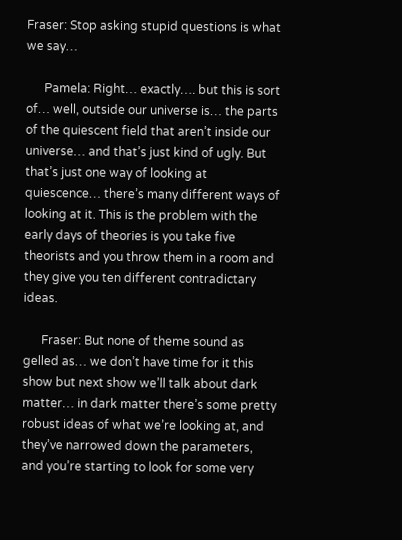Fraser: Stop asking stupid questions is what we say…

      Pamela: Right… exactly…. but this is sort of… well, outside our universe is… the parts of the quiescent field that aren’t inside our universe… and that’s just kind of ugly. But that’s just one way of looking at quiescence… there’s many different ways of looking at it. This is the problem with the early days of theories is you take five theorists and you throw them in a room and they give you ten different contradictary ideas.

      Fraser: But none of theme sound as gelled as… we don’t have time for it this show but next show we’ll talk about dark matter… in dark matter there’s some pretty robust ideas of what we’re looking at, and they’ve narrowed down the parameters, and you’re starting to look for some very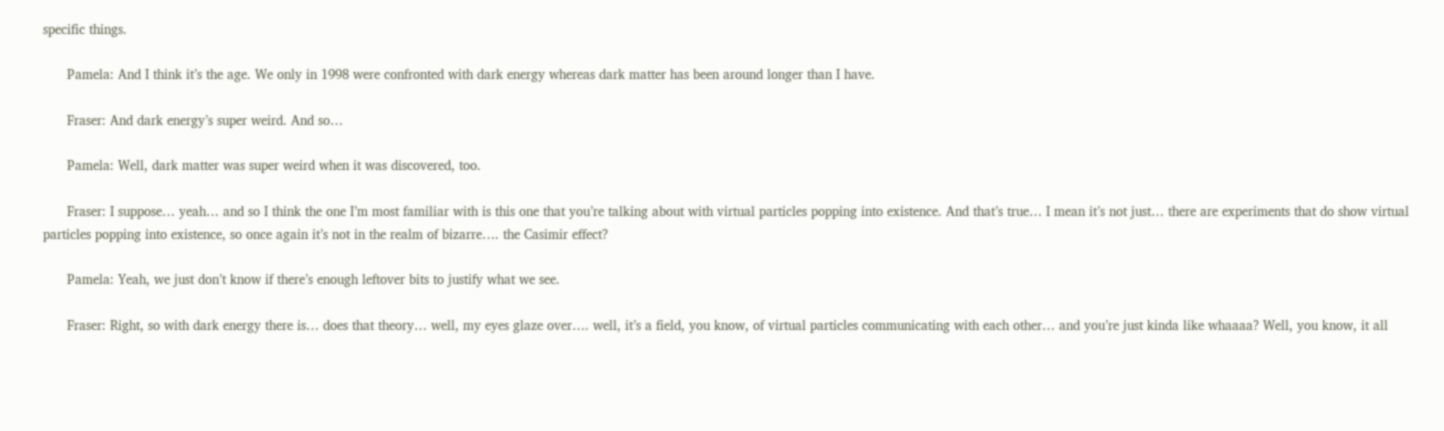specific things.

      Pamela: And I think it’s the age. We only in 1998 were confronted with dark energy whereas dark matter has been around longer than I have.

      Fraser: And dark energy’s super weird. And so…

      Pamela: Well, dark matter was super weird when it was discovered, too.

      Fraser: I suppose… yeah… and so I think the one I’m most familiar with is this one that you’re talking about with virtual particles popping into existence. And that’s true… I mean it’s not just… there are experiments that do show virtual particles popping into existence, so once again it’s not in the realm of bizarre…. the Casimir effect?

      Pamela: Yeah, we just don’t know if there’s enough leftover bits to justify what we see.

      Fraser: Right, so with dark energy there is… does that theory… well, my eyes glaze over…. well, it’s a field, you know, of virtual particles communicating with each other… and you’re just kinda like whaaaa? Well, you know, it all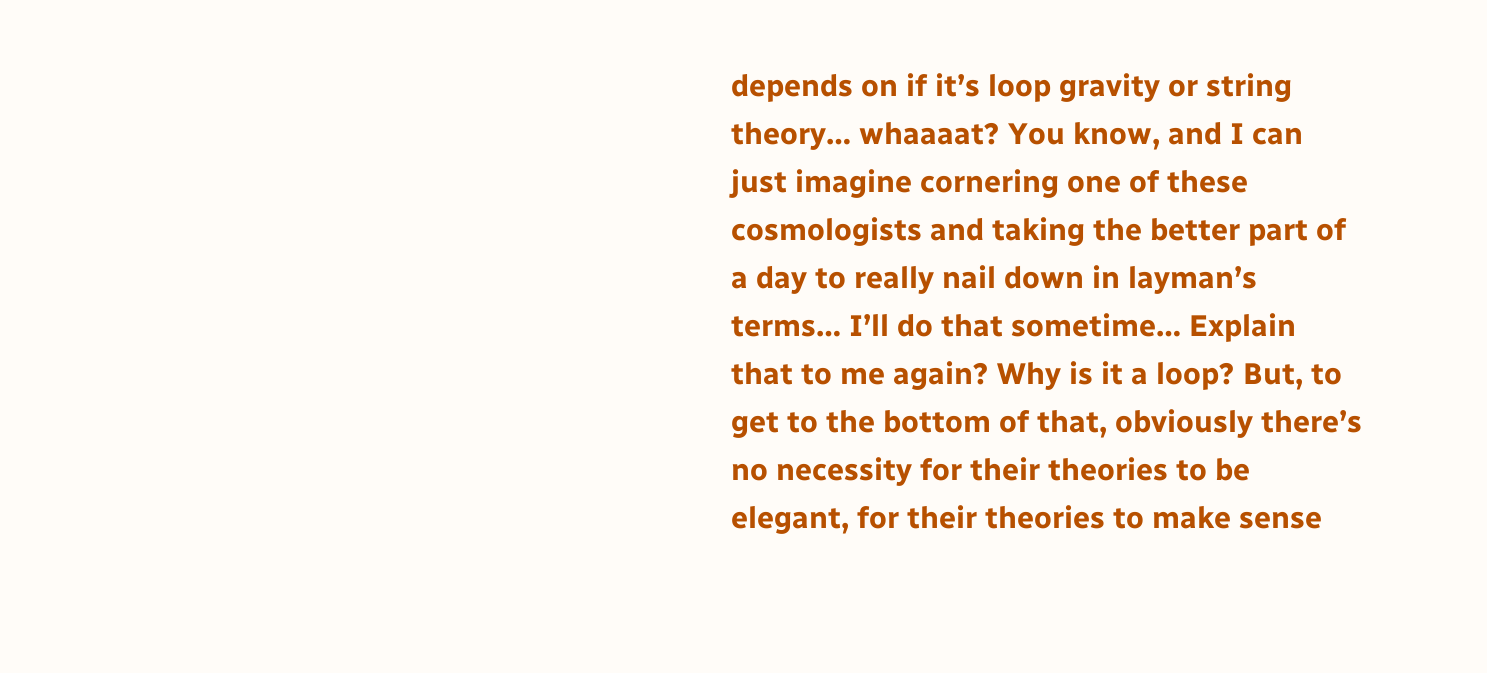depends on if it’s loop gravity or string theory… whaaaat? You know, and I can just imagine cornering one of these cosmologists and taking the better part of a day to really nail down in layman’s terms… I’ll do that sometime… Explain that to me again? Why is it a loop? But, to get to the bottom of that, obviously there’s no necessity for their theories to be elegant, for their theories to make sense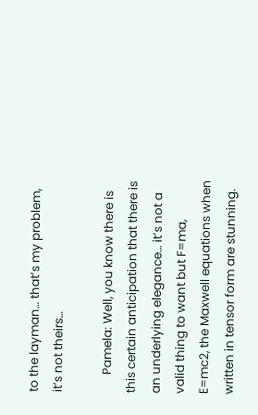to the layman… that’s my problem, it’s not theirs…

      Pamela: Well, you know there is this certain anticipation that there is an underlying elegance… it’s not a valid thing to want but F=ma, E=mc2, the Maxwell equations when written in tensor form are stunning.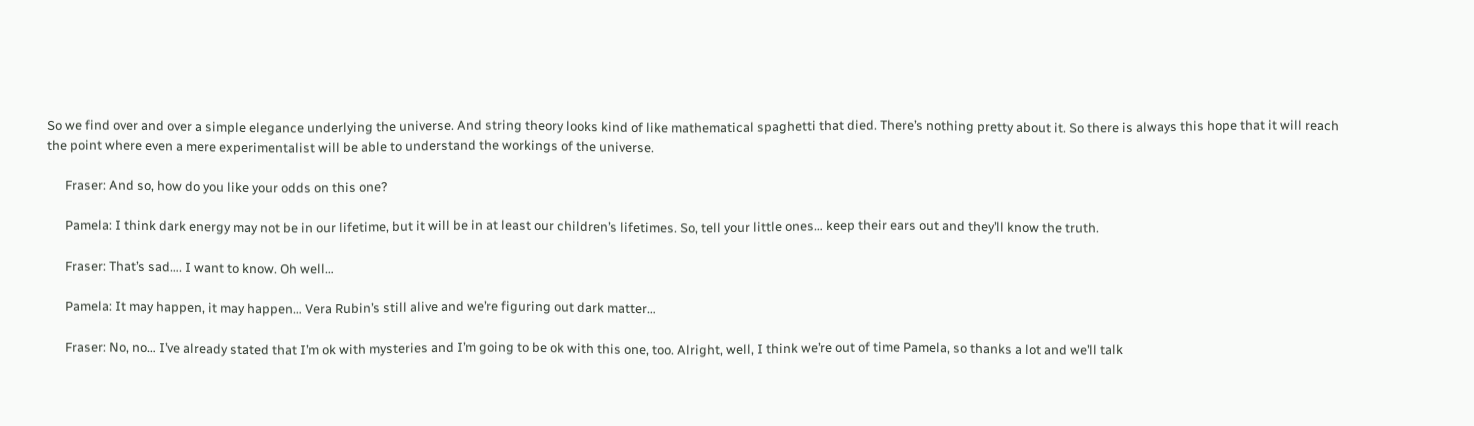So we find over and over a simple elegance underlying the universe. And string theory looks kind of like mathematical spaghetti that died. There’s nothing pretty about it. So there is always this hope that it will reach the point where even a mere experimentalist will be able to understand the workings of the universe.

      Fraser: And so, how do you like your odds on this one?

      Pamela: I think dark energy may not be in our lifetime, but it will be in at least our children’s lifetimes. So, tell your little ones… keep their ears out and they’ll know the truth.

      Fraser: That’s sad…. I want to know. Oh well…

      Pamela: It may happen, it may happen… Vera Rubin’s still alive and we’re figuring out dark matter…

      Fraser: No, no… I’ve already stated that I’m ok with mysteries and I’m going to be ok with this one, too. Alright, well, I think we’re out of time Pamela, so thanks a lot and we’ll talk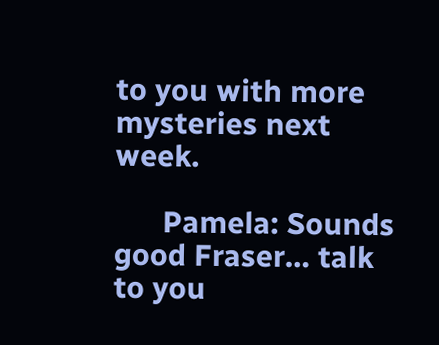to you with more mysteries next week.

      Pamela: Sounds good Fraser… talk to you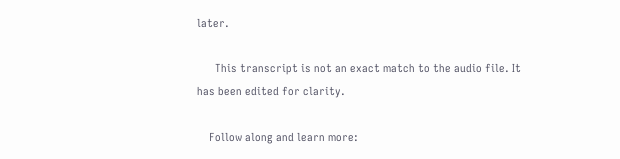later.

      This transcript is not an exact match to the audio file. It has been edited for clarity.

    Follow along and learn more: